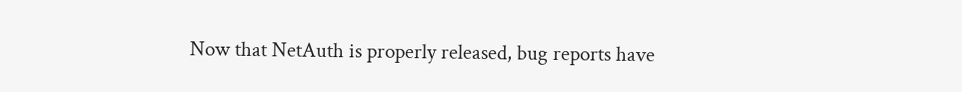Now that NetAuth is properly released, bug reports have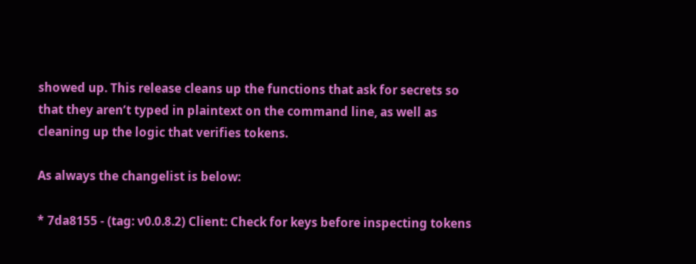showed up. This release cleans up the functions that ask for secrets so that they aren’t typed in plaintext on the command line, as well as cleaning up the logic that verifies tokens.

As always the changelist is below:

* 7da8155 - (tag: v0.0.8.2) Client: Check for keys before inspecting tokens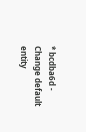* bcdba6d - Change default entity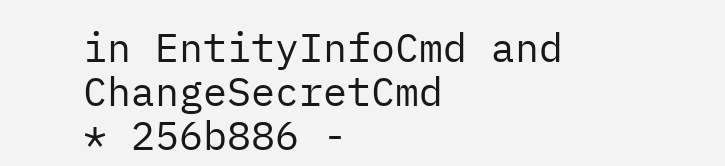in EntityInfoCmd and ChangeSecretCmd
* 256b886 -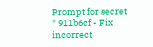Prompt for secret
* 911b6cf - Fix incorrect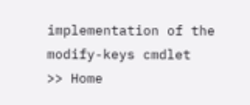implementation of the modify-keys cmdlet
>> Home